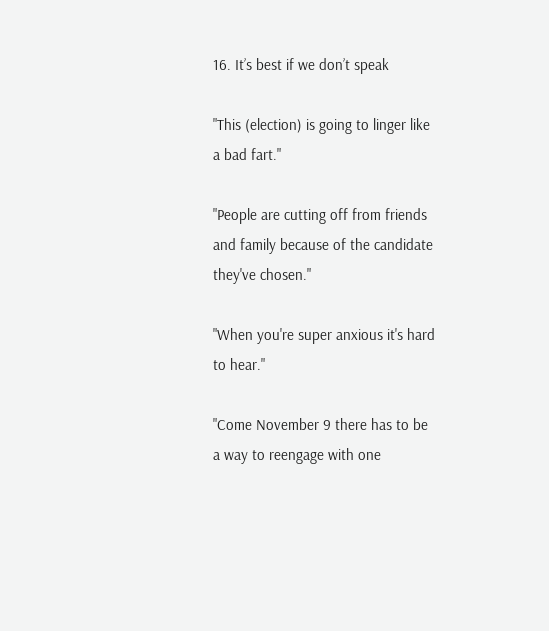16. It’s best if we don’t speak

"This (election) is going to linger like a bad fart."

"People are cutting off from friends and family because of the candidate they've chosen."

"When you're super anxious it's hard to hear."

"Come November 9 there has to be a way to reengage with one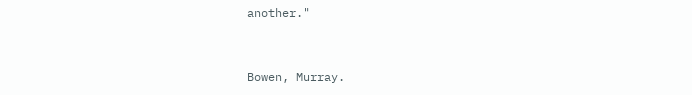another."


Bowen, Murray.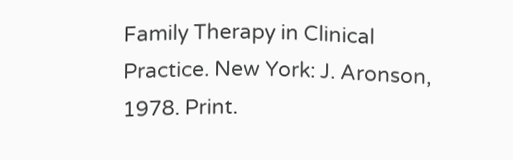Family Therapy in Clinical Practice. New York: J. Aronson, 1978. Print.